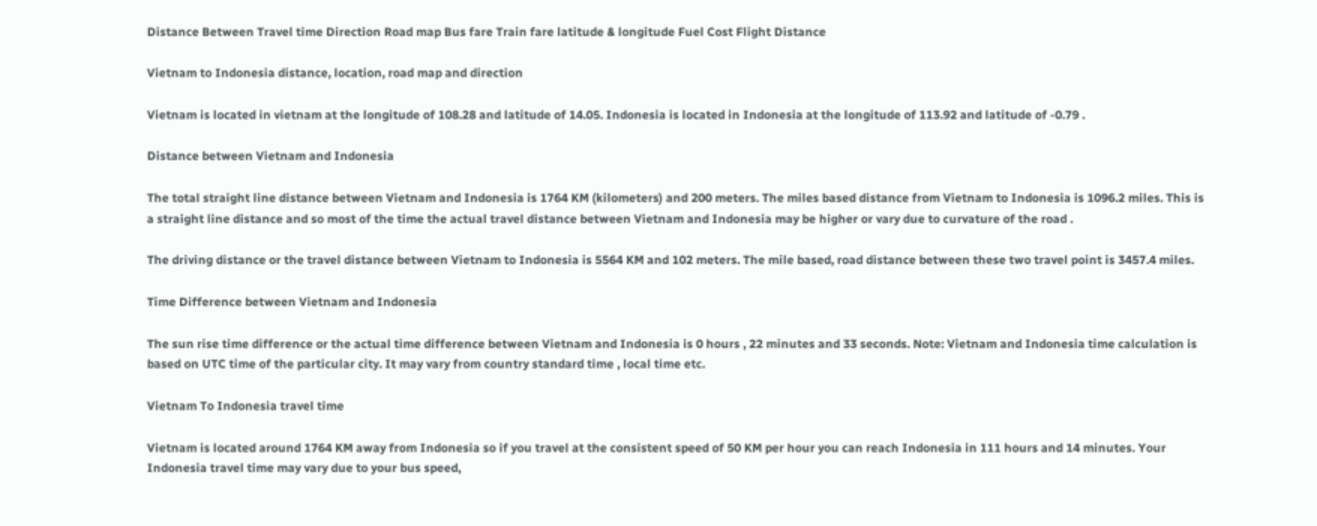Distance Between Travel time Direction Road map Bus fare Train fare latitude & longitude Fuel Cost Flight Distance

Vietnam to Indonesia distance, location, road map and direction

Vietnam is located in vietnam at the longitude of 108.28 and latitude of 14.05. Indonesia is located in Indonesia at the longitude of 113.92 and latitude of -0.79 .

Distance between Vietnam and Indonesia

The total straight line distance between Vietnam and Indonesia is 1764 KM (kilometers) and 200 meters. The miles based distance from Vietnam to Indonesia is 1096.2 miles. This is a straight line distance and so most of the time the actual travel distance between Vietnam and Indonesia may be higher or vary due to curvature of the road .

The driving distance or the travel distance between Vietnam to Indonesia is 5564 KM and 102 meters. The mile based, road distance between these two travel point is 3457.4 miles.

Time Difference between Vietnam and Indonesia

The sun rise time difference or the actual time difference between Vietnam and Indonesia is 0 hours , 22 minutes and 33 seconds. Note: Vietnam and Indonesia time calculation is based on UTC time of the particular city. It may vary from country standard time , local time etc.

Vietnam To Indonesia travel time

Vietnam is located around 1764 KM away from Indonesia so if you travel at the consistent speed of 50 KM per hour you can reach Indonesia in 111 hours and 14 minutes. Your Indonesia travel time may vary due to your bus speed,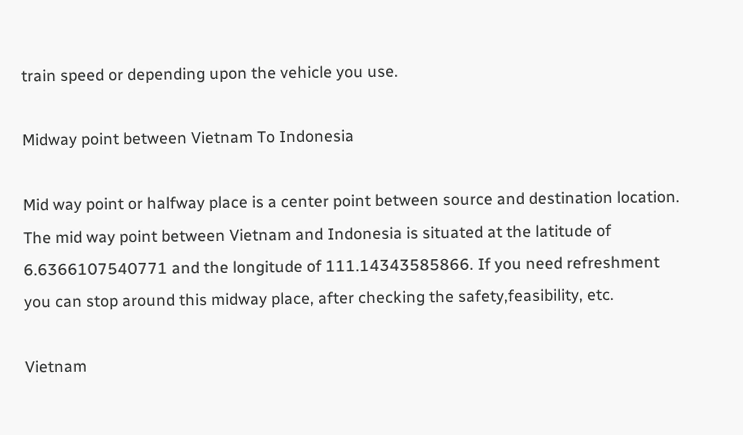train speed or depending upon the vehicle you use.

Midway point between Vietnam To Indonesia

Mid way point or halfway place is a center point between source and destination location. The mid way point between Vietnam and Indonesia is situated at the latitude of 6.6366107540771 and the longitude of 111.14343585866. If you need refreshment you can stop around this midway place, after checking the safety,feasibility, etc.

Vietnam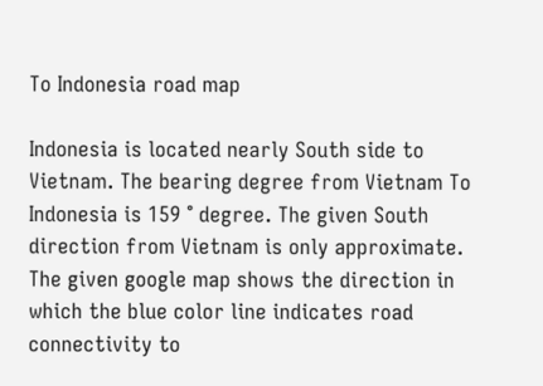To Indonesia road map

Indonesia is located nearly South side to Vietnam. The bearing degree from Vietnam To Indonesia is 159 ° degree. The given South direction from Vietnam is only approximate. The given google map shows the direction in which the blue color line indicates road connectivity to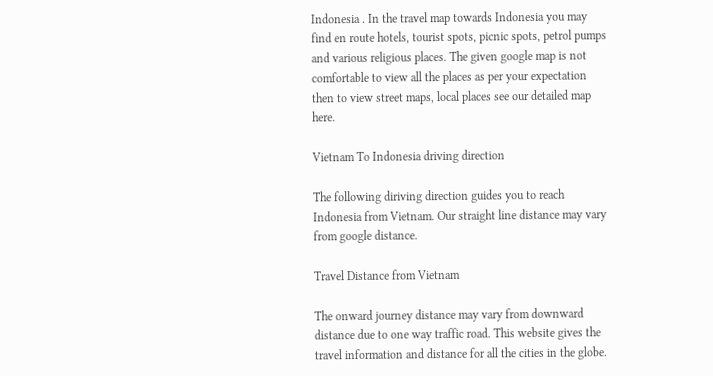Indonesia . In the travel map towards Indonesia you may find en route hotels, tourist spots, picnic spots, petrol pumps and various religious places. The given google map is not comfortable to view all the places as per your expectation then to view street maps, local places see our detailed map here.

Vietnam To Indonesia driving direction

The following diriving direction guides you to reach Indonesia from Vietnam. Our straight line distance may vary from google distance.

Travel Distance from Vietnam

The onward journey distance may vary from downward distance due to one way traffic road. This website gives the travel information and distance for all the cities in the globe.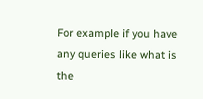For example if you have any queries like what is the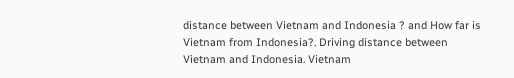distance between Vietnam and Indonesia ? and How far is Vietnam from Indonesia?. Driving distance between Vietnam and Indonesia. Vietnam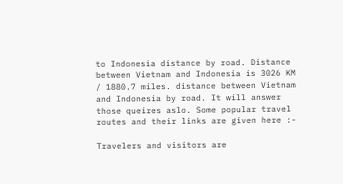to Indonesia distance by road. Distance between Vietnam and Indonesia is 3026 KM / 1880.7 miles. distance between Vietnam and Indonesia by road. It will answer those queires aslo. Some popular travel routes and their links are given here :-

Travelers and visitors are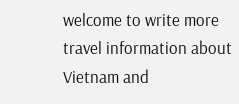welcome to write more travel information about Vietnam and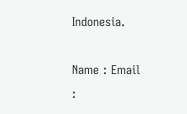Indonesia.

Name : Email :